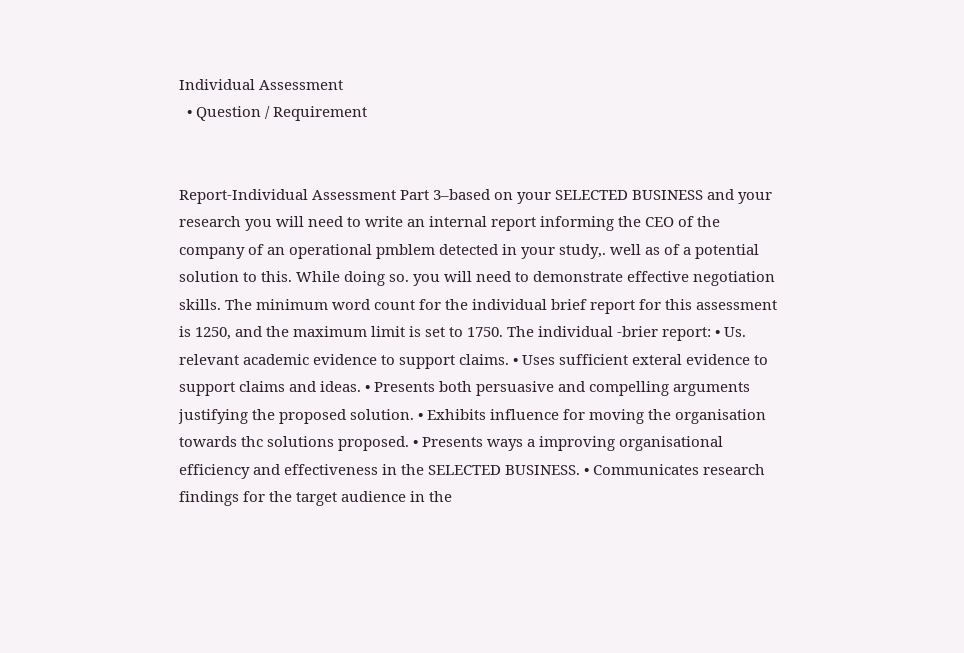Individual Assessment
  • Question / Requirement


Report-Individual Assessment Part 3–based on your SELECTED BUSINESS and your research you will need to write an internal report informing the CEO of the company of an operational pmblem detected in your study,. well as of a potential solution to this. While doing so. you will need to demonstrate effective negotiation skills. The minimum word count for the individual brief report for this assessment is 1250, and the maximum limit is set to 1750. The individual -brier report: • Us. relevant academic evidence to support claims. • Uses sufficient exteral evidence to support claims and ideas. • Presents both persuasive and compelling arguments justifying the proposed solution. • Exhibits influence for moving the organisation towards thc solutions proposed. • Presents ways a improving organisational efficiency and effectiveness in the SELECTED BUSINESS. • Communicates research findings for the target audience in the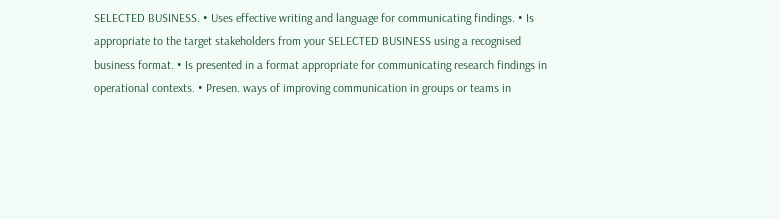SELECTED BUSINESS. • Uses effective writing and language for communicating findings. • Is appropriate to the target stakeholders from your SELECTED BUSINESS using a recognised business format. • Is presented in a format appropriate for communicating research findings in operational contexts. • Presen. ways of improving communication in groups or teams in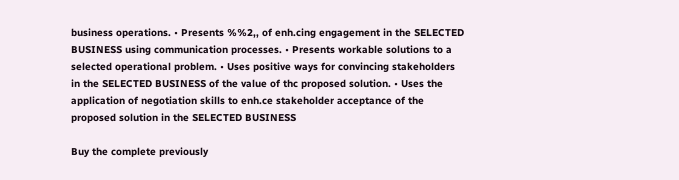business operations. • Presents %%2,, of enh.cing engagement in the SELECTED BUSINESS using communication processes. • Presents workable solutions to a selected operational problem. • Uses positive ways for convincing stakeholders in the SELECTED BUSINESS of the value of thc proposed solution. • Uses the application of negotiation skills to enh.ce stakeholder acceptance of the proposed solution in the SELECTED BUSINESS

Buy the complete previously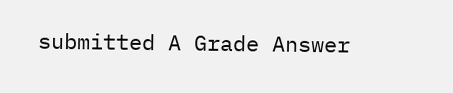submitted A Grade Answer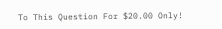To This Question For $20.00 Only!